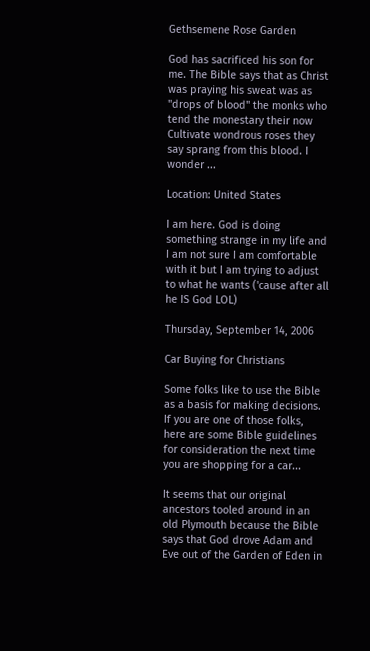Gethsemene Rose Garden

God has sacrificed his son for me. The Bible says that as Christ was praying his sweat was as "drops of blood" the monks who tend the monestary their now Cultivate wondrous roses they say sprang from this blood. I wonder ...

Location: United States

I am here. God is doing something strange in my life and I am not sure I am comfortable with it but I am trying to adjust to what he wants ('cause after all he IS God LOL)

Thursday, September 14, 2006

Car Buying for Christians

Some folks like to use the Bible as a basis for making decisions. If you are one of those folks, here are some Bible guidelines for consideration the next time you are shopping for a car...

It seems that our original ancestors tooled around in an old Plymouth because the Bible says that God drove Adam and Eve out of the Garden of Eden in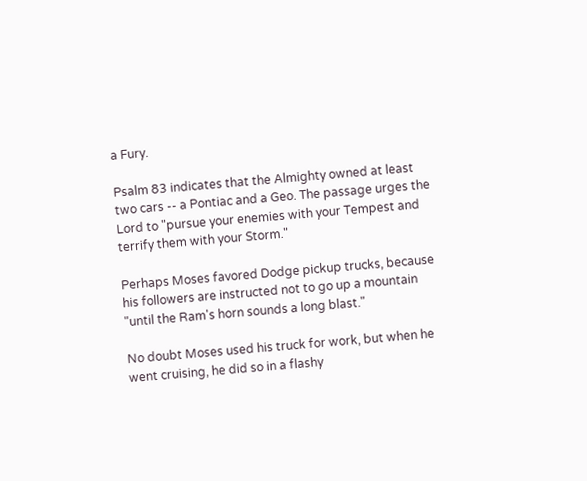a Fury.

Psalm 83 indicates that the Almighty owned at least two cars -- a Pontiac and a Geo. The passage urges the Lord to "pursue your enemies with your Tempest and terrify them with your Storm."

Perhaps Moses favored Dodge pickup trucks, because his followers are instructed not to go up a mountain "until the Ram's horn sounds a long blast."

No doubt Moses used his truck for work, but when he went cruising, he did so in a flashy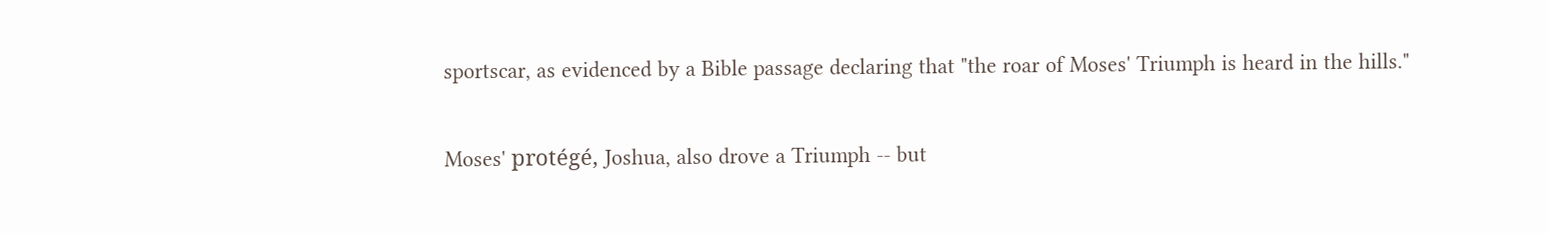sportscar, as evidenced by a Bible passage declaring that "the roar of Moses' Triumph is heard in the hills."

Moses' protégé, Joshua, also drove a Triumph -- but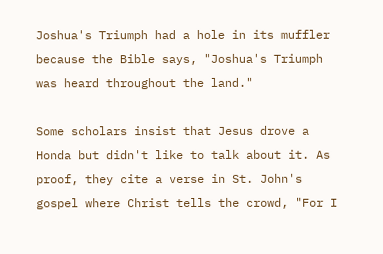Joshua's Triumph had a hole in its muffler because the Bible says, "Joshua's Triumph was heard throughout the land."

Some scholars insist that Jesus drove a Honda but didn't like to talk about it. As proof, they cite a verse in St. John's gospel where Christ tells the crowd, "For I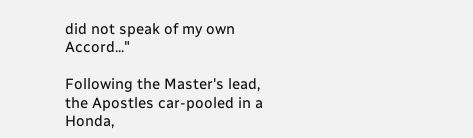did not speak of my own Accord..."

Following the Master's lead, the Apostles car-pooled in a Honda,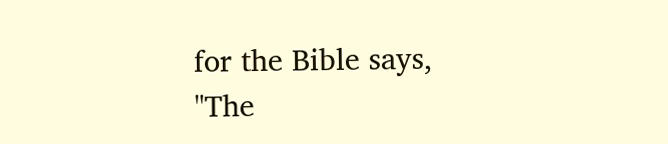for the Bible says, "The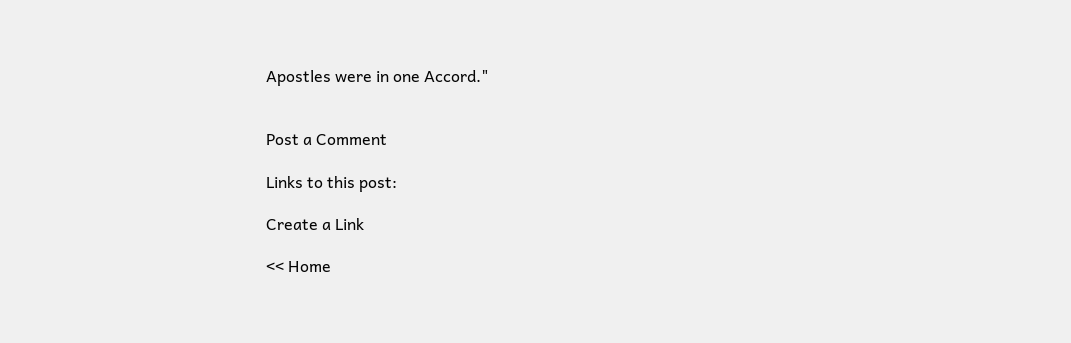Apostles were in one Accord."


Post a Comment

Links to this post:

Create a Link

<< Home